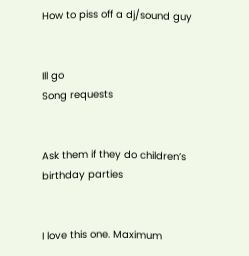How to piss off a dj/sound guy


Ill go
Song requests


Ask them if they do children’s birthday parties


I love this one. Maximum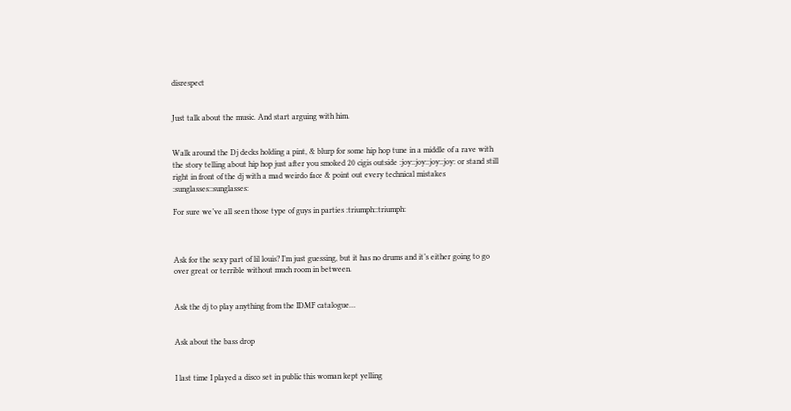disrespect


Just talk about the music. And start arguing with him.


Walk around the Dj decks holding a pint, & blurp for some hip hop tune in a middle of a rave with the story telling about hip hop just after you smoked 20 cigis outside :joy::joy::joy::joy: or stand still right in front of the dj with a mad weirdo face & point out every technical mistakes :sunglasses::sunglasses:

For sure we’ve all seen those type of guys in parties :triumph::triumph:



Ask for the sexy part of lil louis? I’m just guessing, but it has no drums and it’s either going to go over great or terrible without much room in between.


Ask the dj to play anything from the IDMF catalogue…


Ask about the bass drop


I last time I played a disco set in public this woman kept yelling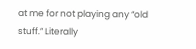at me for not playing any “old stuff.” Literally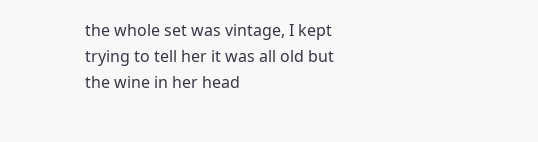the whole set was vintage, I kept trying to tell her it was all old but the wine in her head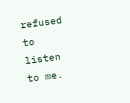refused to listen to me.